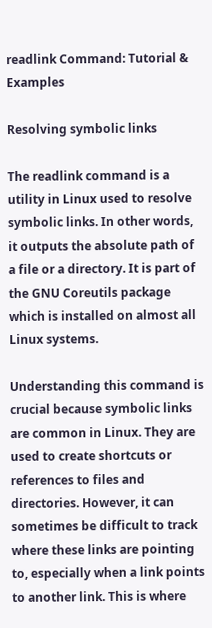readlink Command: Tutorial & Examples

Resolving symbolic links

The readlink command is a utility in Linux used to resolve symbolic links. In other words, it outputs the absolute path of a file or a directory. It is part of the GNU Coreutils package which is installed on almost all Linux systems.

Understanding this command is crucial because symbolic links are common in Linux. They are used to create shortcuts or references to files and directories. However, it can sometimes be difficult to track where these links are pointing to, especially when a link points to another link. This is where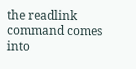the readlink command comes into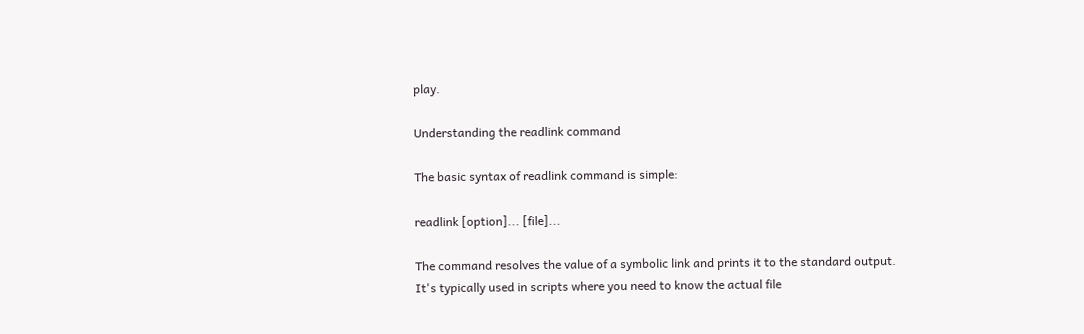play.

Understanding the readlink command

The basic syntax of readlink command is simple:

readlink [option]... [file]...

The command resolves the value of a symbolic link and prints it to the standard output. It's typically used in scripts where you need to know the actual file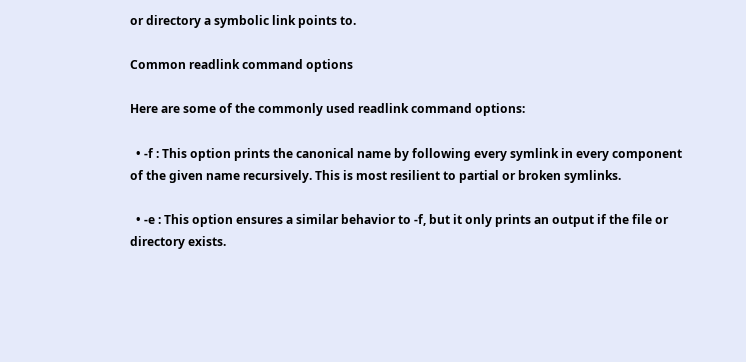or directory a symbolic link points to.

Common readlink command options

Here are some of the commonly used readlink command options:

  • -f : This option prints the canonical name by following every symlink in every component of the given name recursively. This is most resilient to partial or broken symlinks.

  • -e : This option ensures a similar behavior to -f, but it only prints an output if the file or directory exists.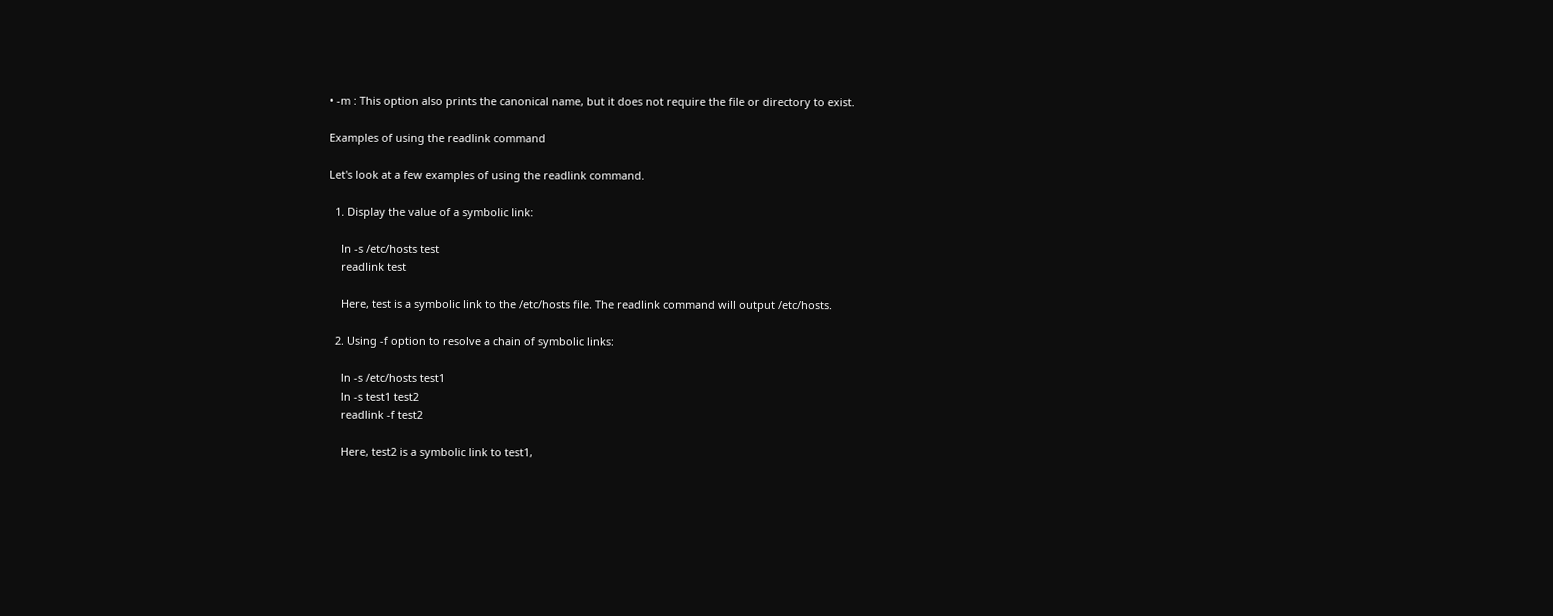• -m : This option also prints the canonical name, but it does not require the file or directory to exist.

Examples of using the readlink command

Let's look at a few examples of using the readlink command.

  1. Display the value of a symbolic link:

    ln -s /etc/hosts test
    readlink test

    Here, test is a symbolic link to the /etc/hosts file. The readlink command will output /etc/hosts.

  2. Using -f option to resolve a chain of symbolic links:

    ln -s /etc/hosts test1
    ln -s test1 test2
    readlink -f test2

    Here, test2 is a symbolic link to test1,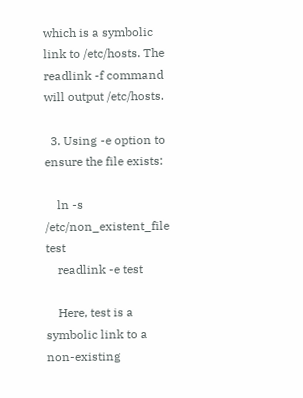which is a symbolic link to /etc/hosts. The readlink -f command will output /etc/hosts.

  3. Using -e option to ensure the file exists:

    ln -s /etc/non_existent_file test
    readlink -e test

    Here, test is a symbolic link to a non-existing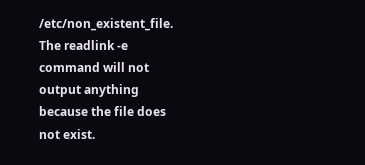/etc/non_existent_file. The readlink -e command will not output anything because the file does not exist.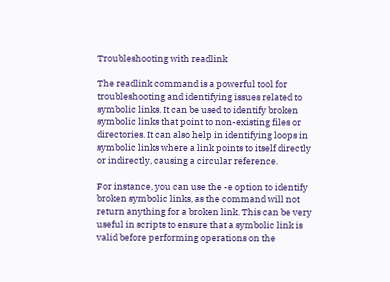Troubleshooting with readlink

The readlink command is a powerful tool for troubleshooting and identifying issues related to symbolic links. It can be used to identify broken symbolic links that point to non-existing files or directories. It can also help in identifying loops in symbolic links where a link points to itself directly or indirectly, causing a circular reference.

For instance, you can use the -e option to identify broken symbolic links, as the command will not return anything for a broken link. This can be very useful in scripts to ensure that a symbolic link is valid before performing operations on the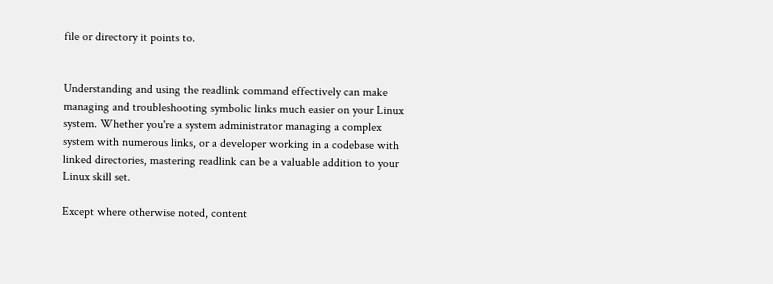file or directory it points to.


Understanding and using the readlink command effectively can make managing and troubleshooting symbolic links much easier on your Linux system. Whether you're a system administrator managing a complex system with numerous links, or a developer working in a codebase with linked directories, mastering readlink can be a valuable addition to your Linux skill set.

Except where otherwise noted, content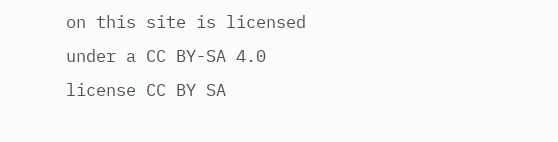on this site is licensed under a CC BY-SA 4.0 license CC BY SA